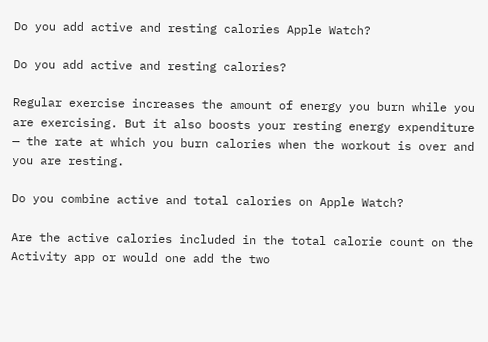Do you add active and resting calories Apple Watch?

Do you add active and resting calories?

Regular exercise increases the amount of energy you burn while you are exercising. But it also boosts your resting energy expenditure — the rate at which you burn calories when the workout is over and you are resting.

Do you combine active and total calories on Apple Watch?

Are the active calories included in the total calorie count on the Activity app or would one add the two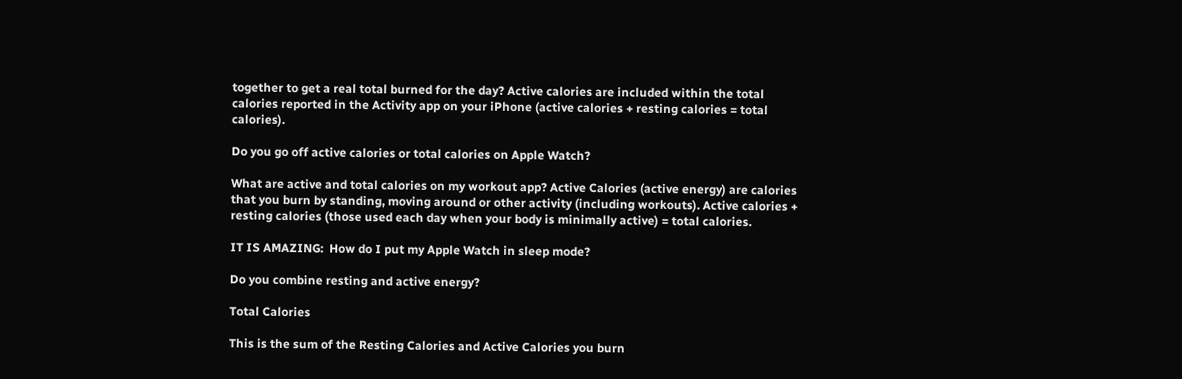together to get a real total burned for the day? Active calories are included within the total calories reported in the Activity app on your iPhone (active calories + resting calories = total calories).

Do you go off active calories or total calories on Apple Watch?

What are active and total calories on my workout app? Active Calories (active energy) are calories that you burn by standing, moving around or other activity (including workouts). Active calories + resting calories (those used each day when your body is minimally active) = total calories.

IT IS AMAZING:  How do I put my Apple Watch in sleep mode?

Do you combine resting and active energy?

Total Calories

This is the sum of the Resting Calories and Active Calories you burn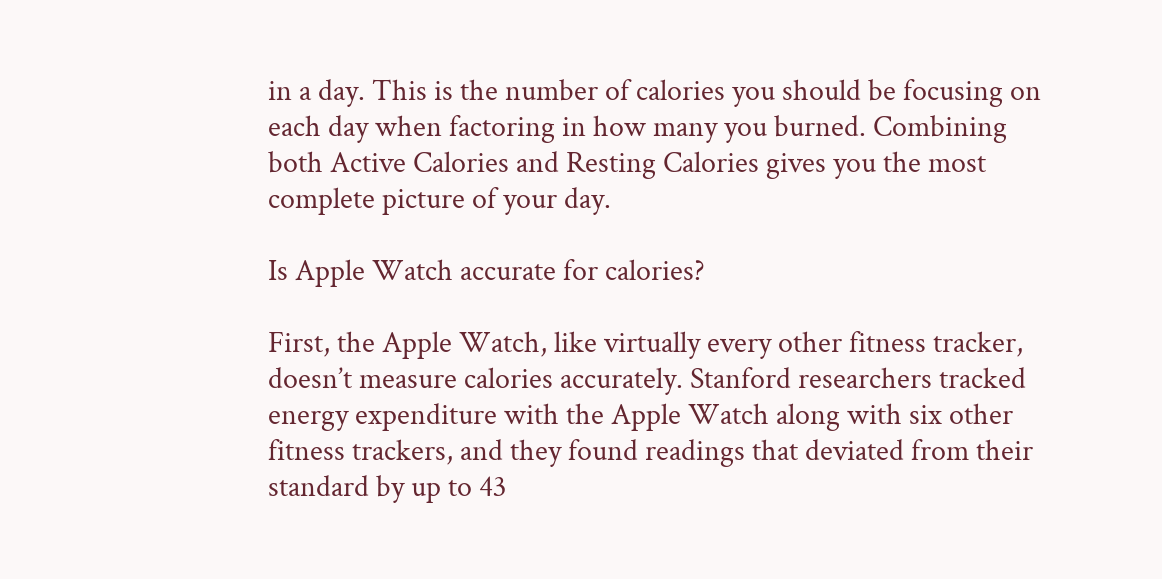in a day. This is the number of calories you should be focusing on each day when factoring in how many you burned. Combining both Active Calories and Resting Calories gives you the most complete picture of your day.

Is Apple Watch accurate for calories?

First, the Apple Watch, like virtually every other fitness tracker, doesn’t measure calories accurately. Stanford researchers tracked energy expenditure with the Apple Watch along with six other fitness trackers, and they found readings that deviated from their standard by up to 43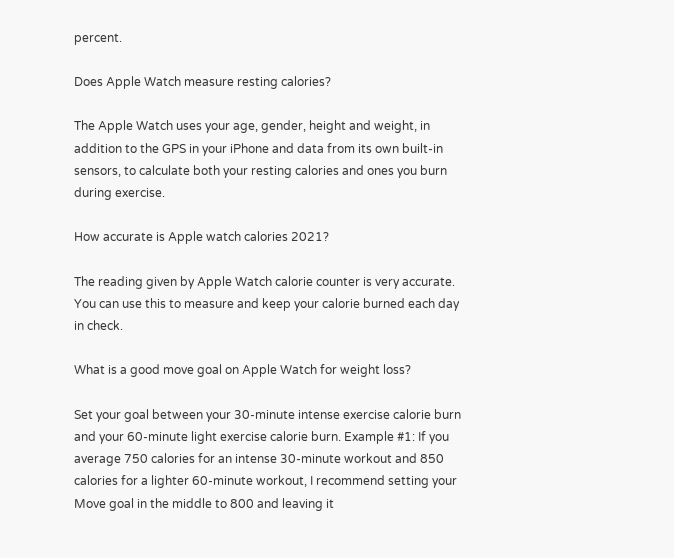percent.

Does Apple Watch measure resting calories?

The Apple Watch uses your age, gender, height and weight, in addition to the GPS in your iPhone and data from its own built-in sensors, to calculate both your resting calories and ones you burn during exercise.

How accurate is Apple watch calories 2021?

The reading given by Apple Watch calorie counter is very accurate. You can use this to measure and keep your calorie burned each day in check.

What is a good move goal on Apple Watch for weight loss?

Set your goal between your 30-minute intense exercise calorie burn and your 60-minute light exercise calorie burn. Example #1: If you average 750 calories for an intense 30-minute workout and 850 calories for a lighter 60-minute workout, I recommend setting your Move goal in the middle to 800 and leaving it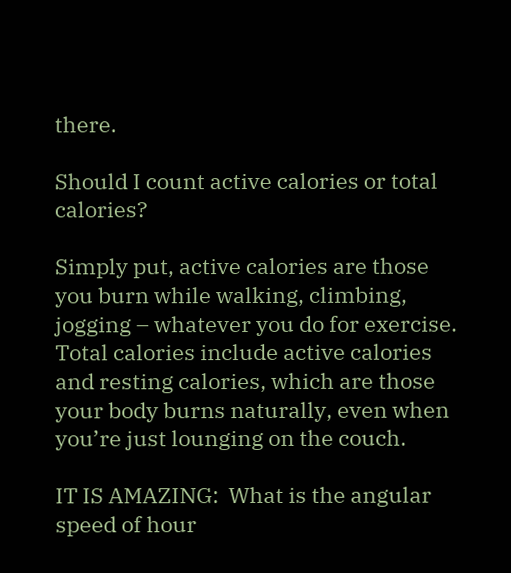there.

Should I count active calories or total calories?

Simply put, active calories are those you burn while walking, climbing, jogging – whatever you do for exercise. Total calories include active calories and resting calories, which are those your body burns naturally, even when you’re just lounging on the couch.

IT IS AMAZING:  What is the angular speed of hour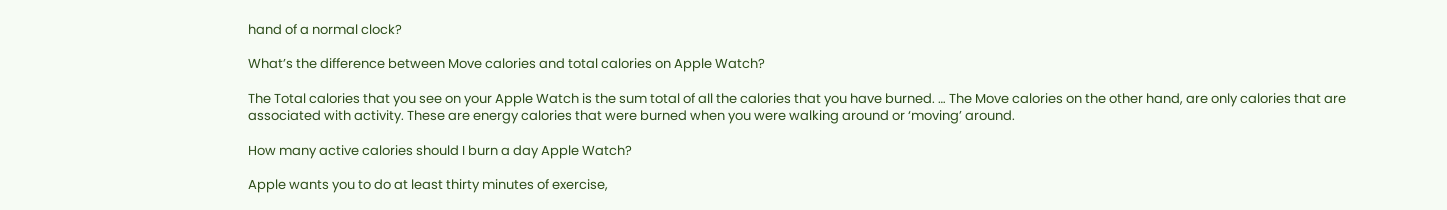hand of a normal clock?

What’s the difference between Move calories and total calories on Apple Watch?

The Total calories that you see on your Apple Watch is the sum total of all the calories that you have burned. … The Move calories on the other hand, are only calories that are associated with activity. These are energy calories that were burned when you were walking around or ‘moving’ around.

How many active calories should I burn a day Apple Watch?

Apple wants you to do at least thirty minutes of exercise,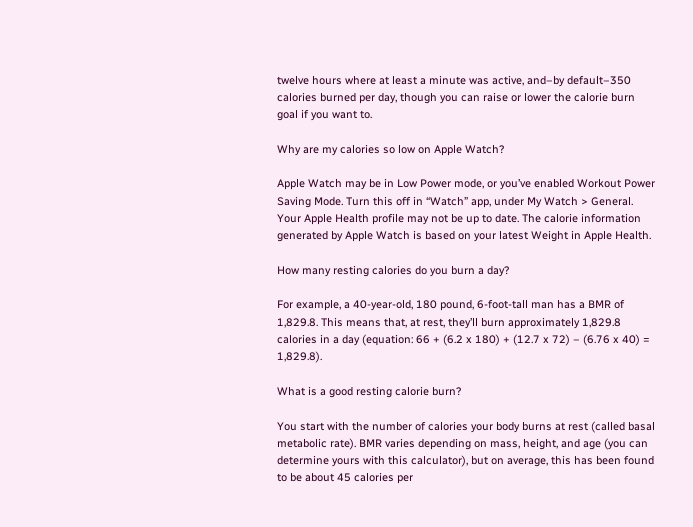twelve hours where at least a minute was active, and–by default–350 calories burned per day, though you can raise or lower the calorie burn goal if you want to.

Why are my calories so low on Apple Watch?

Apple Watch may be in Low Power mode, or you’ve enabled Workout Power Saving Mode. Turn this off in “Watch” app, under My Watch > General. Your Apple Health profile may not be up to date. The calorie information generated by Apple Watch is based on your latest Weight in Apple Health.

How many resting calories do you burn a day?

For example, a 40-year-old, 180 pound, 6-foot-tall man has a BMR of 1,829.8. This means that, at rest, they’ll burn approximately 1,829.8 calories in a day (equation: 66 + (6.2 x 180) + (12.7 x 72) – (6.76 x 40) = 1,829.8).

What is a good resting calorie burn?

You start with the number of calories your body burns at rest (called basal metabolic rate). BMR varies depending on mass, height, and age (you can determine yours with this calculator), but on average, this has been found to be about 45 calories per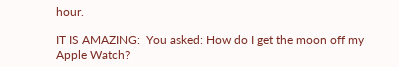hour.

IT IS AMAZING:  You asked: How do I get the moon off my Apple Watch?